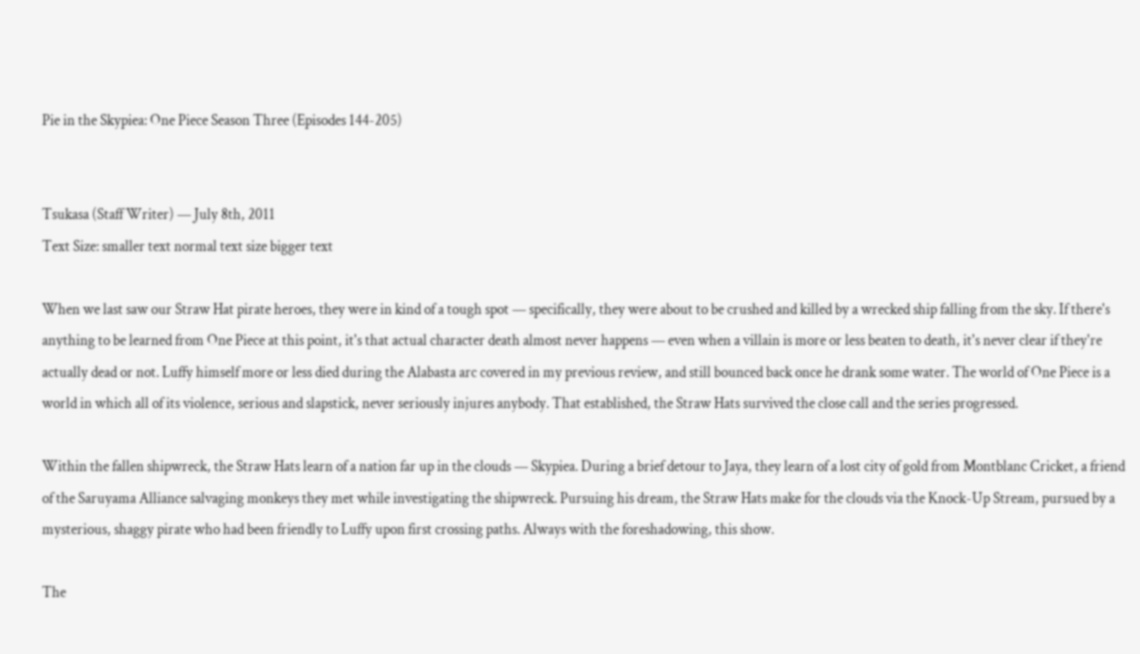Pie in the Skypiea: One Piece Season Three (Episodes 144-205)


Tsukasa (Staff Writer) — July 8th, 2011
Text Size: smaller text normal text size bigger text

When we last saw our Straw Hat pirate heroes, they were in kind of a tough spot — specifically, they were about to be crushed and killed by a wrecked ship falling from the sky. If there's anything to be learned from One Piece at this point, it's that actual character death almost never happens — even when a villain is more or less beaten to death, it's never clear if they're actually dead or not. Luffy himself more or less died during the Alabasta arc covered in my previous review, and still bounced back once he drank some water. The world of One Piece is a world in which all of its violence, serious and slapstick, never seriously injures anybody. That established, the Straw Hats survived the close call and the series progressed.

Within the fallen shipwreck, the Straw Hats learn of a nation far up in the clouds — Skypiea. During a brief detour to Jaya, they learn of a lost city of gold from Montblanc Cricket, a friend of the Saruyama Alliance salvaging monkeys they met while investigating the shipwreck. Pursuing his dream, the Straw Hats make for the clouds via the Knock-Up Stream, pursued by a mysterious, shaggy pirate who had been friendly to Luffy upon first crossing paths. Always with the foreshadowing, this show.

The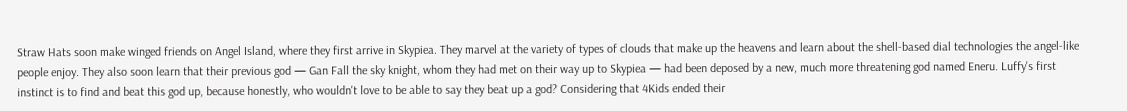Straw Hats soon make winged friends on Angel Island, where they first arrive in Skypiea. They marvel at the variety of types of clouds that make up the heavens and learn about the shell-based dial technologies the angel-like people enjoy. They also soon learn that their previous god — Gan Fall the sky knight, whom they had met on their way up to Skypiea — had been deposed by a new, much more threatening god named Eneru. Luffy's first instinct is to find and beat this god up, because honestly, who wouldn't love to be able to say they beat up a god? Considering that 4Kids ended their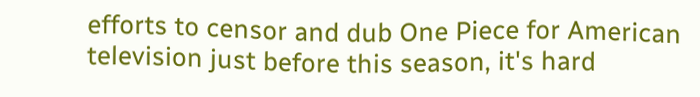efforts to censor and dub One Piece for American television just before this season, it's hard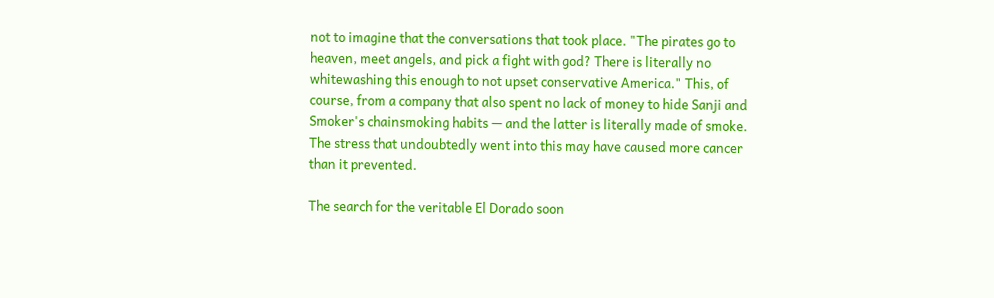not to imagine that the conversations that took place. "The pirates go to heaven, meet angels, and pick a fight with god? There is literally no whitewashing this enough to not upset conservative America." This, of course, from a company that also spent no lack of money to hide Sanji and Smoker's chainsmoking habits — and the latter is literally made of smoke. The stress that undoubtedly went into this may have caused more cancer than it prevented.

The search for the veritable El Dorado soon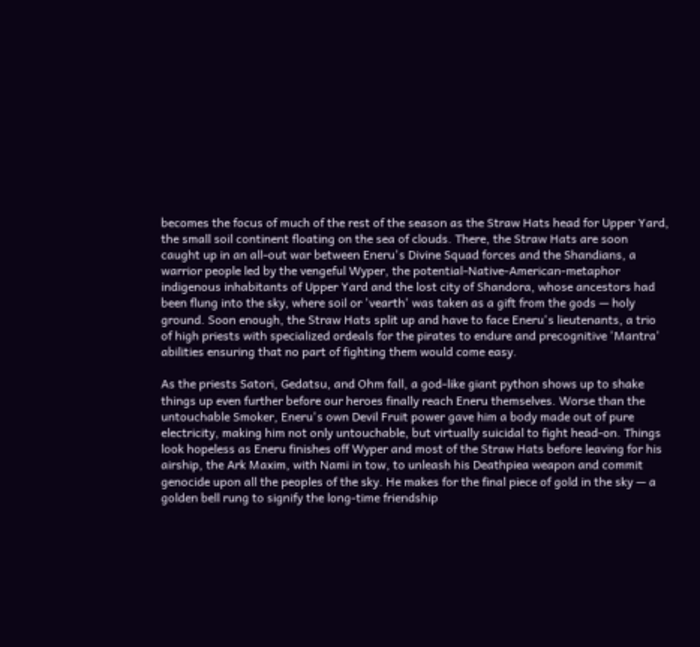becomes the focus of much of the rest of the season as the Straw Hats head for Upper Yard, the small soil continent floating on the sea of clouds. There, the Straw Hats are soon caught up in an all-out war between Eneru's Divine Squad forces and the Shandians, a warrior people led by the vengeful Wyper, the potential-Native-American-metaphor indigenous inhabitants of Upper Yard and the lost city of Shandora, whose ancestors had been flung into the sky, where soil or 'vearth' was taken as a gift from the gods — holy ground. Soon enough, the Straw Hats split up and have to face Eneru's lieutenants, a trio of high priests with specialized ordeals for the pirates to endure and precognitive 'Mantra' abilities ensuring that no part of fighting them would come easy.

As the priests Satori, Gedatsu, and Ohm fall, a god-like giant python shows up to shake things up even further before our heroes finally reach Eneru themselves. Worse than the untouchable Smoker, Eneru's own Devil Fruit power gave him a body made out of pure electricity, making him not only untouchable, but virtually suicidal to fight head-on. Things look hopeless as Eneru finishes off Wyper and most of the Straw Hats before leaving for his airship, the Ark Maxim, with Nami in tow, to unleash his Deathpiea weapon and commit genocide upon all the peoples of the sky. He makes for the final piece of gold in the sky — a golden bell rung to signify the long-time friendship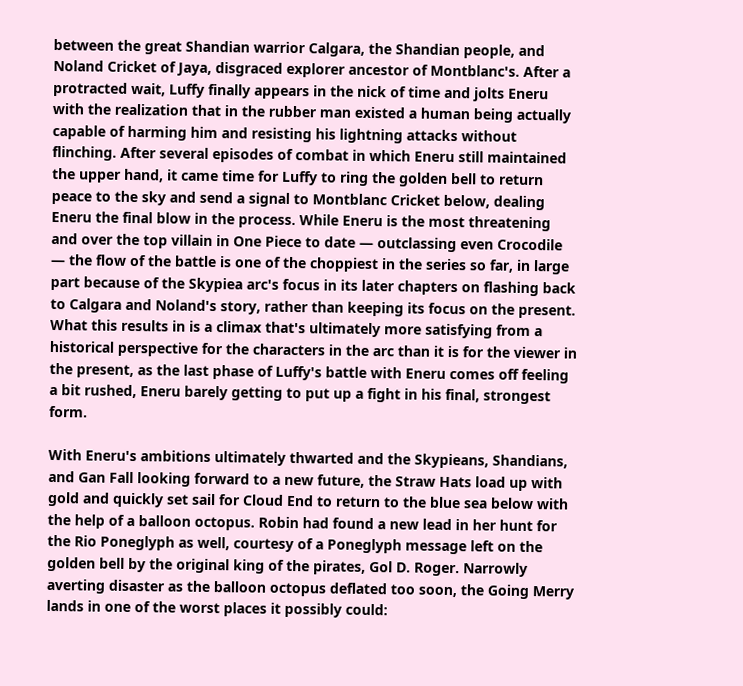between the great Shandian warrior Calgara, the Shandian people, and Noland Cricket of Jaya, disgraced explorer ancestor of Montblanc's. After a protracted wait, Luffy finally appears in the nick of time and jolts Eneru with the realization that in the rubber man existed a human being actually capable of harming him and resisting his lightning attacks without flinching. After several episodes of combat in which Eneru still maintained the upper hand, it came time for Luffy to ring the golden bell to return peace to the sky and send a signal to Montblanc Cricket below, dealing Eneru the final blow in the process. While Eneru is the most threatening and over the top villain in One Piece to date — outclassing even Crocodile — the flow of the battle is one of the choppiest in the series so far, in large part because of the Skypiea arc's focus in its later chapters on flashing back to Calgara and Noland's story, rather than keeping its focus on the present. What this results in is a climax that's ultimately more satisfying from a historical perspective for the characters in the arc than it is for the viewer in the present, as the last phase of Luffy's battle with Eneru comes off feeling a bit rushed, Eneru barely getting to put up a fight in his final, strongest form.

With Eneru's ambitions ultimately thwarted and the Skypieans, Shandians, and Gan Fall looking forward to a new future, the Straw Hats load up with gold and quickly set sail for Cloud End to return to the blue sea below with the help of a balloon octopus. Robin had found a new lead in her hunt for the Rio Poneglyph as well, courtesy of a Poneglyph message left on the golden bell by the original king of the pirates, Gol D. Roger. Narrowly averting disaster as the balloon octopus deflated too soon, the Going Merry lands in one of the worst places it possibly could: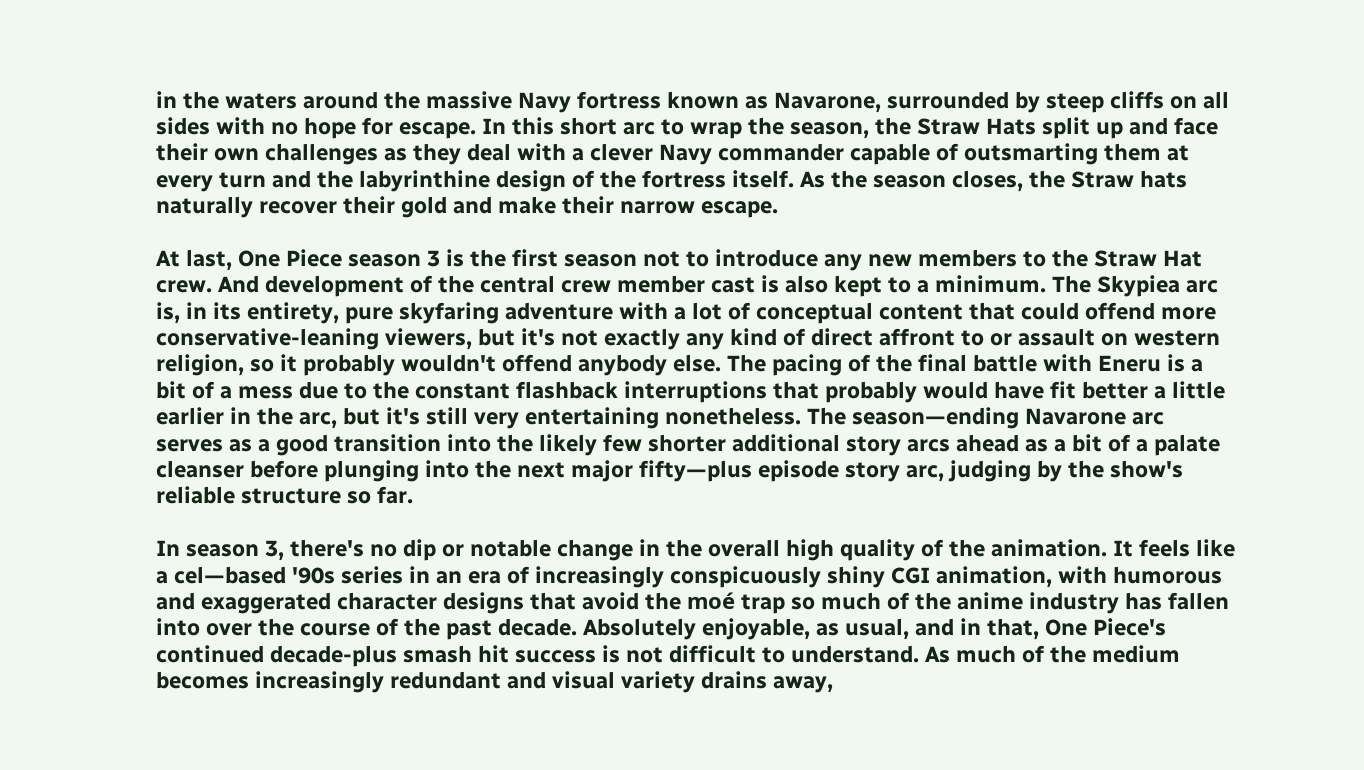in the waters around the massive Navy fortress known as Navarone, surrounded by steep cliffs on all sides with no hope for escape. In this short arc to wrap the season, the Straw Hats split up and face their own challenges as they deal with a clever Navy commander capable of outsmarting them at every turn and the labyrinthine design of the fortress itself. As the season closes, the Straw hats naturally recover their gold and make their narrow escape.

At last, One Piece season 3 is the first season not to introduce any new members to the Straw Hat crew. And development of the central crew member cast is also kept to a minimum. The Skypiea arc is, in its entirety, pure skyfaring adventure with a lot of conceptual content that could offend more conservative-leaning viewers, but it's not exactly any kind of direct affront to or assault on western religion, so it probably wouldn't offend anybody else. The pacing of the final battle with Eneru is a bit of a mess due to the constant flashback interruptions that probably would have fit better a little earlier in the arc, but it's still very entertaining nonetheless. The season—ending Navarone arc serves as a good transition into the likely few shorter additional story arcs ahead as a bit of a palate cleanser before plunging into the next major fifty—plus episode story arc, judging by the show's reliable structure so far.

In season 3, there's no dip or notable change in the overall high quality of the animation. It feels like a cel—based '90s series in an era of increasingly conspicuously shiny CGI animation, with humorous and exaggerated character designs that avoid the moé trap so much of the anime industry has fallen into over the course of the past decade. Absolutely enjoyable, as usual, and in that, One Piece's continued decade-plus smash hit success is not difficult to understand. As much of the medium becomes increasingly redundant and visual variety drains away,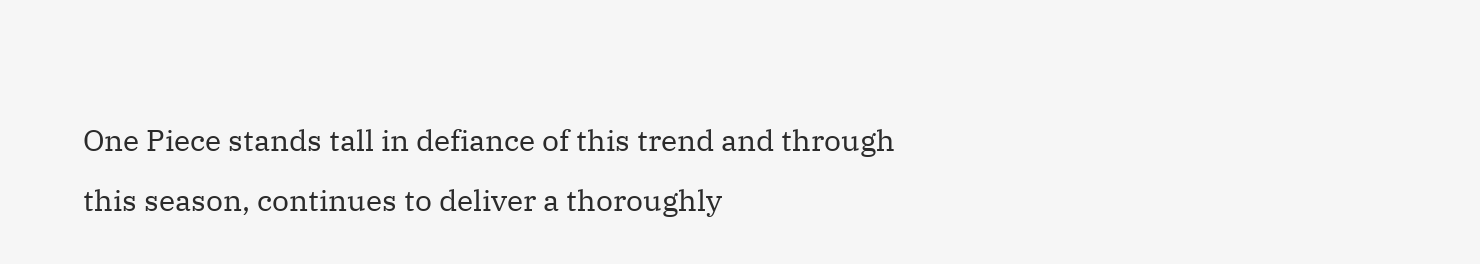One Piece stands tall in defiance of this trend and through this season, continues to deliver a thoroughly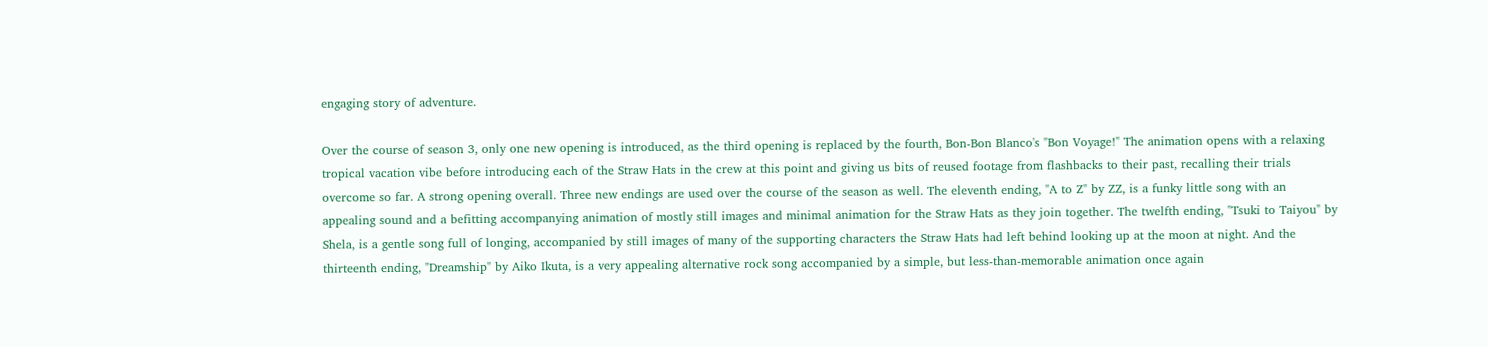engaging story of adventure.

Over the course of season 3, only one new opening is introduced, as the third opening is replaced by the fourth, Bon-Bon Blanco's "Bon Voyage!" The animation opens with a relaxing tropical vacation vibe before introducing each of the Straw Hats in the crew at this point and giving us bits of reused footage from flashbacks to their past, recalling their trials overcome so far. A strong opening overall. Three new endings are used over the course of the season as well. The eleventh ending, "A to Z" by ZZ, is a funky little song with an appealing sound and a befitting accompanying animation of mostly still images and minimal animation for the Straw Hats as they join together. The twelfth ending, "Tsuki to Taiyou" by Shela, is a gentle song full of longing, accompanied by still images of many of the supporting characters the Straw Hats had left behind looking up at the moon at night. And the thirteenth ending, "Dreamship" by Aiko Ikuta, is a very appealing alternative rock song accompanied by a simple, but less-than-memorable animation once again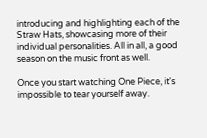introducing and highlighting each of the Straw Hats, showcasing more of their individual personalities. All in all, a good season on the music front as well.

Once you start watching One Piece, it's impossible to tear yourself away.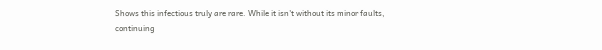Shows this infectious truly are rare. While it isn't without its minor faults, continuing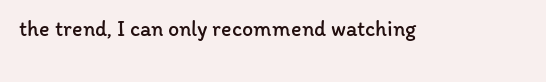the trend, I can only recommend watching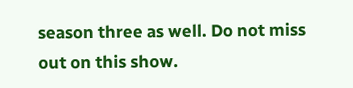season three as well. Do not miss out on this show.